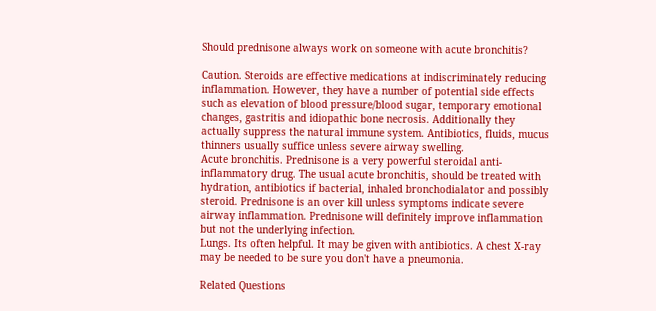Should prednisone always work on someone with acute bronchitis?

Caution. Steroids are effective medications at indiscriminately reducing inflammation. However, they have a number of potential side effects such as elevation of blood pressure/blood sugar, temporary emotional changes, gastritis and idiopathic bone necrosis. Additionally they actually suppress the natural immune system. Antibiotics, fluids, mucus thinners usually suffice unless severe airway swelling.
Acute bronchitis. Prednisone is a very powerful steroidal anti-inflammatory drug. The usual acute bronchitis, should be treated with hydration, antibiotics if bacterial, inhaled bronchodialator and possibly steroid. Prednisone is an over kill unless symptoms indicate severe airway inflammation. Prednisone will definitely improve inflammation but not the underlying infection.
Lungs. Its often helpful. It may be given with antibiotics. A chest X-ray may be needed to be sure you don't have a pneumonia.

Related Questions